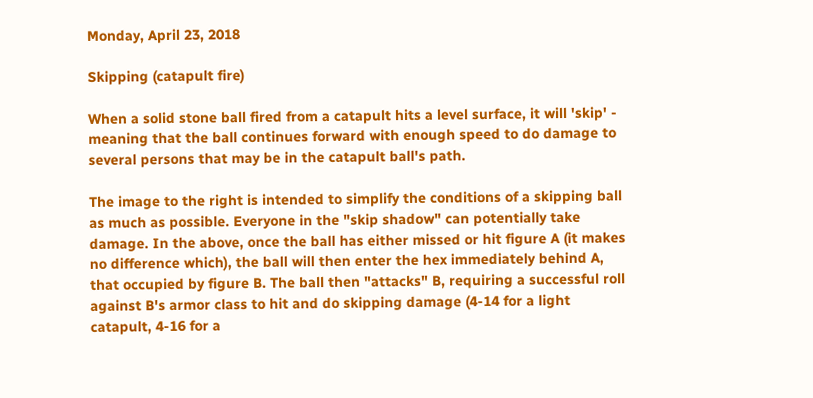Monday, April 23, 2018

Skipping (catapult fire)

When a solid stone ball fired from a catapult hits a level surface, it will 'skip' - meaning that the ball continues forward with enough speed to do damage to several persons that may be in the catapult ball's path.

The image to the right is intended to simplify the conditions of a skipping ball as much as possible. Everyone in the "skip shadow" can potentially take damage. In the above, once the ball has either missed or hit figure A (it makes no difference which), the ball will then enter the hex immediately behind A, that occupied by figure B. The ball then "attacks" B, requiring a successful roll against B's armor class to hit and do skipping damage (4-14 for a light catapult, 4-16 for a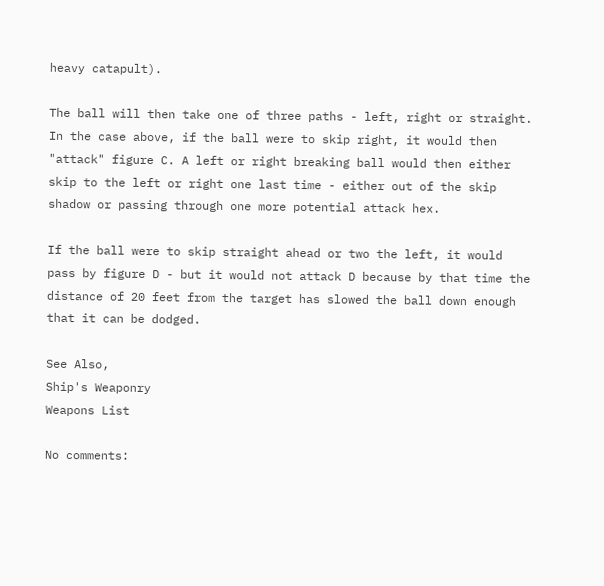heavy catapult).

The ball will then take one of three paths - left, right or straight. In the case above, if the ball were to skip right, it would then "attack" figure C. A left or right breaking ball would then either skip to the left or right one last time - either out of the skip shadow or passing through one more potential attack hex.

If the ball were to skip straight ahead or two the left, it would pass by figure D - but it would not attack D because by that time the distance of 20 feet from the target has slowed the ball down enough that it can be dodged.

See Also,
Ship's Weaponry
Weapons List

No comments: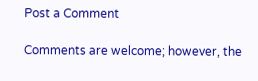Post a Comment

Comments are welcome; however, the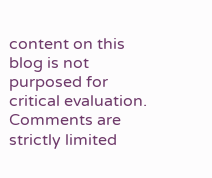content on this blog is not purposed for critical evaluation. Comments are strictly limited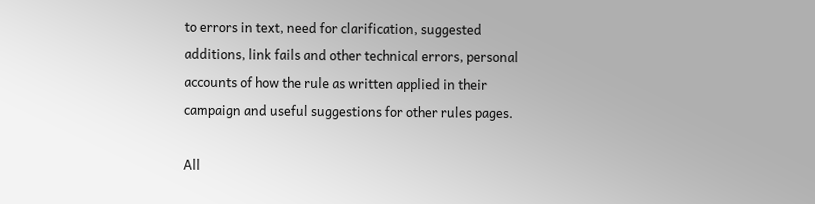to errors in text, need for clarification, suggested additions, link fails and other technical errors, personal accounts of how the rule as written applied in their campaign and useful suggestions for other rules pages.

All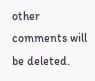other comments will be deleted.